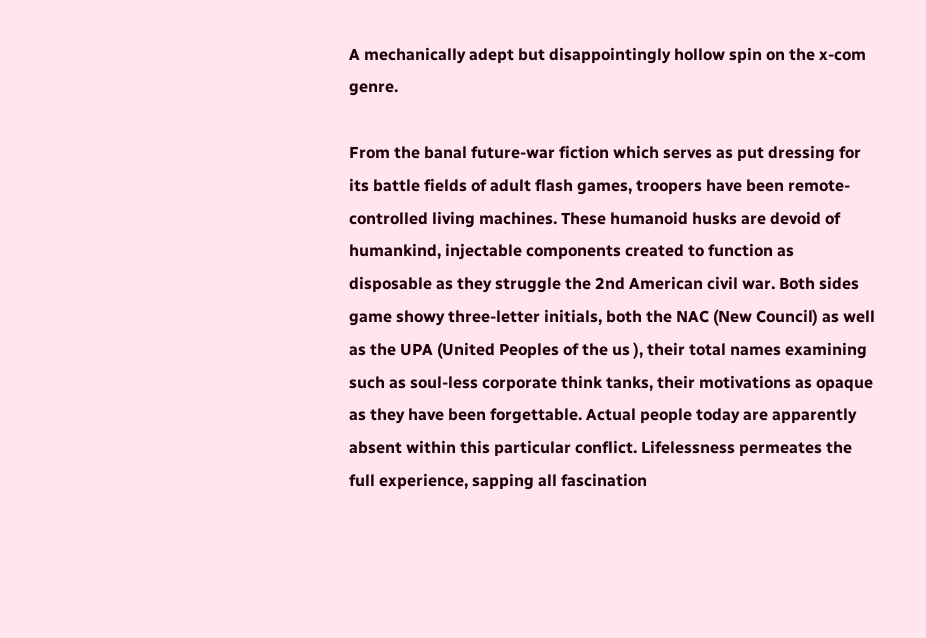A mechanically adept but disappointingly hollow spin on the x-com genre.

From the banal future-war fiction which serves as put dressing for its battle fields of adult flash games, troopers have been remote-controlled living machines. These humanoid husks are devoid of humankind, injectable components created to function as disposable as they struggle the 2nd American civil war. Both sides game showy three-letter initials, both the NAC (New Council) as well as the UPA (United Peoples of the us ), their total names examining such as soul-less corporate think tanks, their motivations as opaque as they have been forgettable. Actual people today are apparently absent within this particular conflict. Lifelessness permeates the full experience, sapping all fascination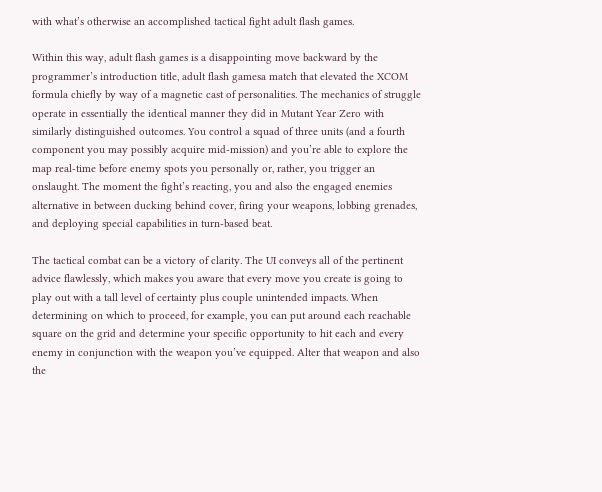with what’s otherwise an accomplished tactical fight adult flash games.

Within this way, adult flash games is a disappointing move backward by the programmer’s introduction title, adult flash gamesa match that elevated the XCOM formula chiefly by way of a magnetic cast of personalities. The mechanics of struggle operate in essentially the identical manner they did in Mutant Year Zero with similarly distinguished outcomes. You control a squad of three units (and a fourth component you may possibly acquire mid-mission) and you’re able to explore the map real-time before enemy spots you personally or, rather, you trigger an onslaught. The moment the fight’s reacting, you and also the engaged enemies alternative in between ducking behind cover, firing your weapons, lobbing grenades, and deploying special capabilities in turn-based beat.

The tactical combat can be a victory of clarity. The UI conveys all of the pertinent advice flawlessly, which makes you aware that every move you create is going to play out with a tall level of certainty plus couple unintended impacts. When determining on which to proceed, for example, you can put around each reachable square on the grid and determine your specific opportunity to hit each and every enemy in conjunction with the weapon you’ve equipped. Alter that weapon and also the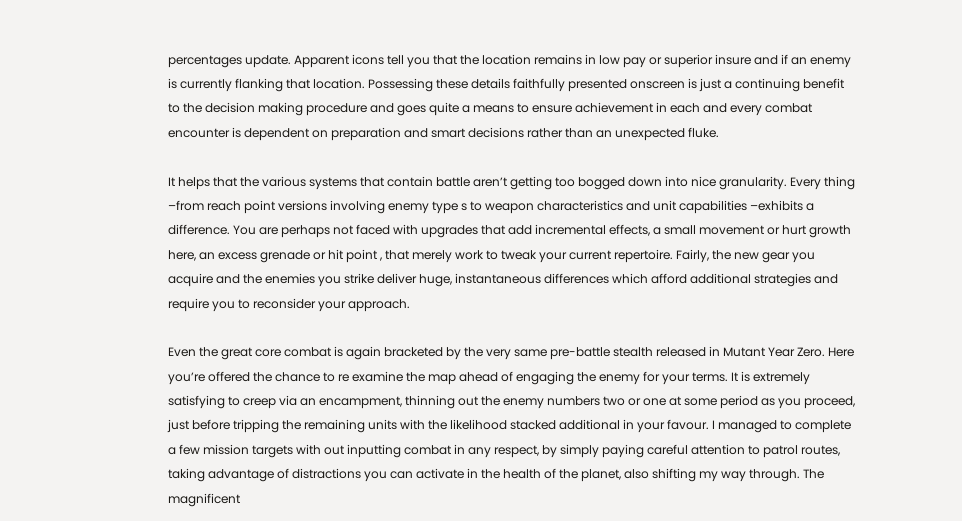percentages update. Apparent icons tell you that the location remains in low pay or superior insure and if an enemy is currently flanking that location. Possessing these details faithfully presented onscreen is just a continuing benefit to the decision making procedure and goes quite a means to ensure achievement in each and every combat encounter is dependent on preparation and smart decisions rather than an unexpected fluke.

It helps that the various systems that contain battle aren’t getting too bogged down into nice granularity. Every thing –from reach point versions involving enemy type s to weapon characteristics and unit capabilities –exhibits a difference. You are perhaps not faced with upgrades that add incremental effects, a small movement or hurt growth here, an excess grenade or hit point , that merely work to tweak your current repertoire. Fairly, the new gear you acquire and the enemies you strike deliver huge, instantaneous differences which afford additional strategies and require you to reconsider your approach.

Even the great core combat is again bracketed by the very same pre-battle stealth released in Mutant Year Zero. Here you’re offered the chance to re examine the map ahead of engaging the enemy for your terms. It is extremely satisfying to creep via an encampment, thinning out the enemy numbers two or one at some period as you proceed, just before tripping the remaining units with the likelihood stacked additional in your favour. I managed to complete a few mission targets with out inputting combat in any respect, by simply paying careful attention to patrol routes, taking advantage of distractions you can activate in the health of the planet, also shifting my way through. The magnificent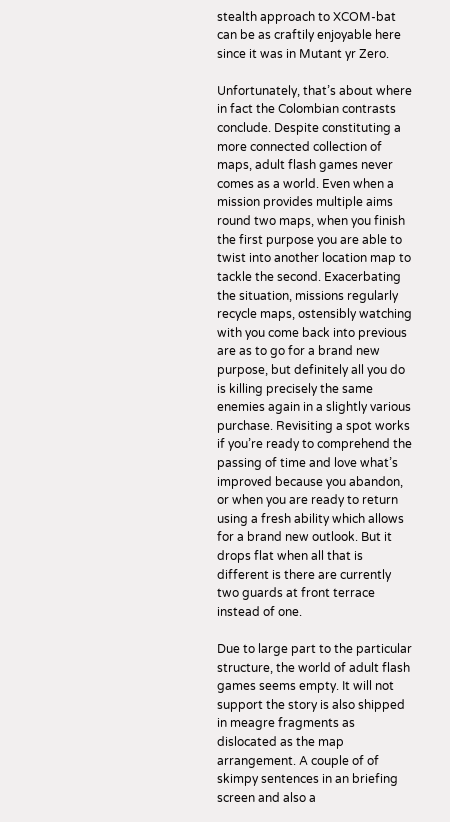stealth approach to XCOM-bat can be as craftily enjoyable here since it was in Mutant yr Zero.

Unfortunately, that’s about where in fact the Colombian contrasts conclude. Despite constituting a more connected collection of maps, adult flash games never comes as a world. Even when a mission provides multiple aims round two maps, when you finish the first purpose you are able to twist into another location map to tackle the second. Exacerbating the situation, missions regularly recycle maps, ostensibly watching with you come back into previous are as to go for a brand new purpose, but definitely all you do is killing precisely the same enemies again in a slightly various purchase. Revisiting a spot works if you’re ready to comprehend the passing of time and love what’s improved because you abandon, or when you are ready to return using a fresh ability which allows for a brand new outlook. But it drops flat when all that is different is there are currently two guards at front terrace instead of one.

Due to large part to the particular structure, the world of adult flash games seems empty. It will not support the story is also shipped in meagre fragments as dislocated as the map arrangement. A couple of of skimpy sentences in an briefing screen and also a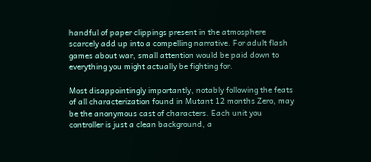handful of paper clippings present in the atmosphere scarcely add up into a compelling narrative. For adult flash games about war, small attention would be paid down to everything you might actually be fighting for.

Most disappointingly importantly, notably following the feats of all characterization found in Mutant 12 months Zero, may be the anonymous cast of characters. Each unit you controller is just a clean background, a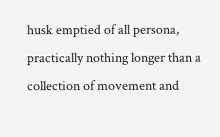husk emptied of all persona, practically nothing longer than a collection of movement and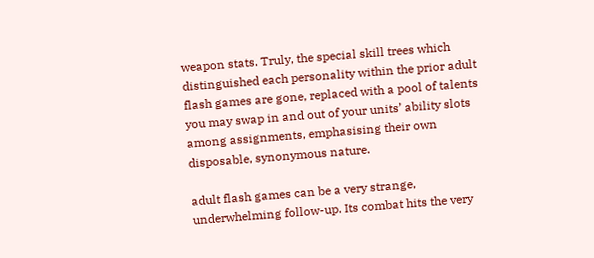weapon stats. Truly, the special skill trees which distinguished each personality within the prior adult flash games are gone, replaced with a pool of talents you may swap in and out of your units’ ability slots among assignments, emphasising their own disposable, synonymous nature.

adult flash games can be a very strange, underwhelming follow-up. Its combat hits the very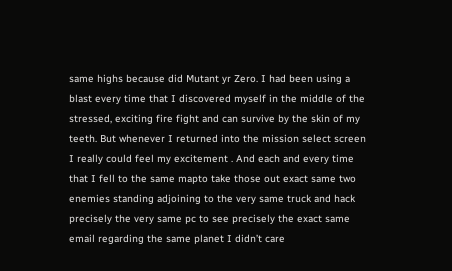same highs because did Mutant yr Zero. I had been using a blast every time that I discovered myself in the middle of the stressed, exciting fire fight and can survive by the skin of my teeth. But whenever I returned into the mission select screen I really could feel my excitement . And each and every time that I fell to the same mapto take those out exact same two enemies standing adjoining to the very same truck and hack precisely the very same pc to see precisely the exact same email regarding the same planet I didn’t care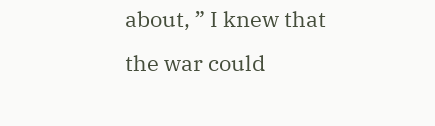about, ” I knew that the war could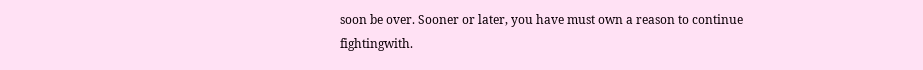soon be over. Sooner or later, you have must own a reason to continue fightingwith.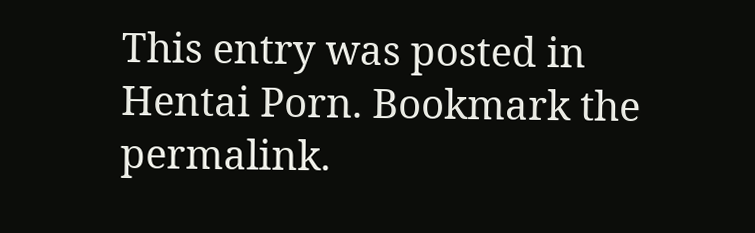This entry was posted in Hentai Porn. Bookmark the permalink.